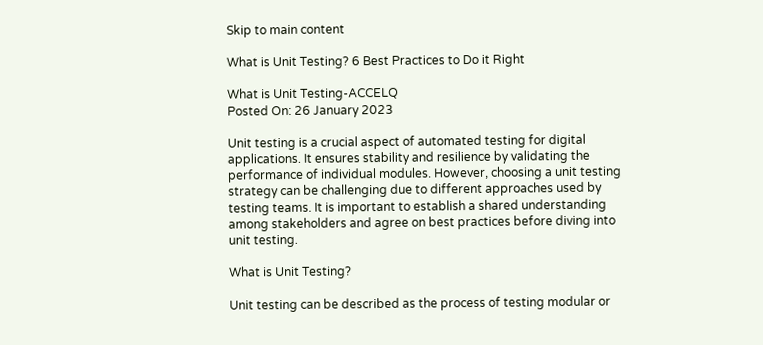Skip to main content

What is Unit Testing? 6 Best Practices to Do it Right

What is Unit Testing-ACCELQ
Posted On: 26 January 2023

Unit testing is a crucial aspect of automated testing for digital applications. It ensures stability and resilience by validating the performance of individual modules. However, choosing a unit testing strategy can be challenging due to different approaches used by testing teams. It is important to establish a shared understanding among stakeholders and agree on best practices before diving into unit testing.

What is Unit Testing?

Unit testing can be described as the process of testing modular or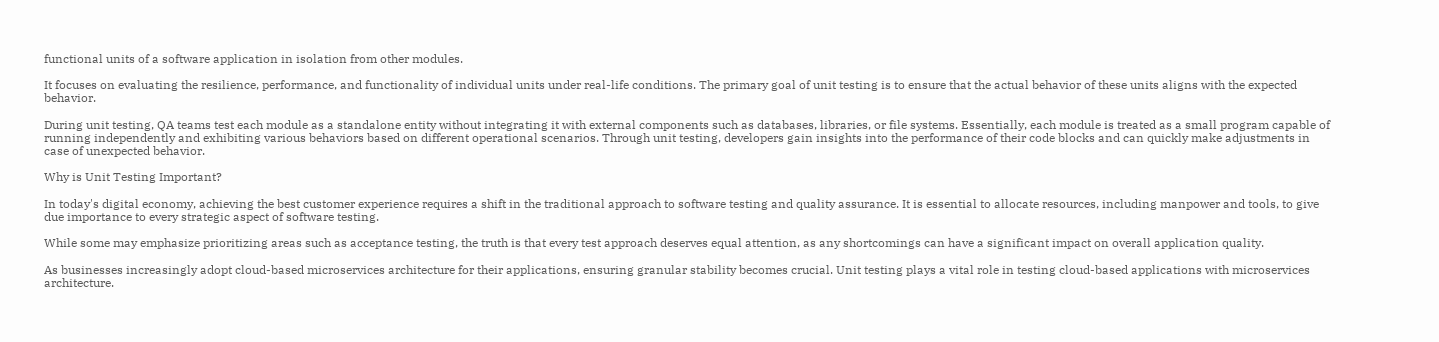functional units of a software application in isolation from other modules.

It focuses on evaluating the resilience, performance, and functionality of individual units under real-life conditions. The primary goal of unit testing is to ensure that the actual behavior of these units aligns with the expected behavior.

During unit testing, QA teams test each module as a standalone entity without integrating it with external components such as databases, libraries, or file systems. Essentially, each module is treated as a small program capable of running independently and exhibiting various behaviors based on different operational scenarios. Through unit testing, developers gain insights into the performance of their code blocks and can quickly make adjustments in case of unexpected behavior.

Why is Unit Testing Important?

In today's digital economy, achieving the best customer experience requires a shift in the traditional approach to software testing and quality assurance. It is essential to allocate resources, including manpower and tools, to give due importance to every strategic aspect of software testing.

While some may emphasize prioritizing areas such as acceptance testing, the truth is that every test approach deserves equal attention, as any shortcomings can have a significant impact on overall application quality.

As businesses increasingly adopt cloud-based microservices architecture for their applications, ensuring granular stability becomes crucial. Unit testing plays a vital role in testing cloud-based applications with microservices architecture.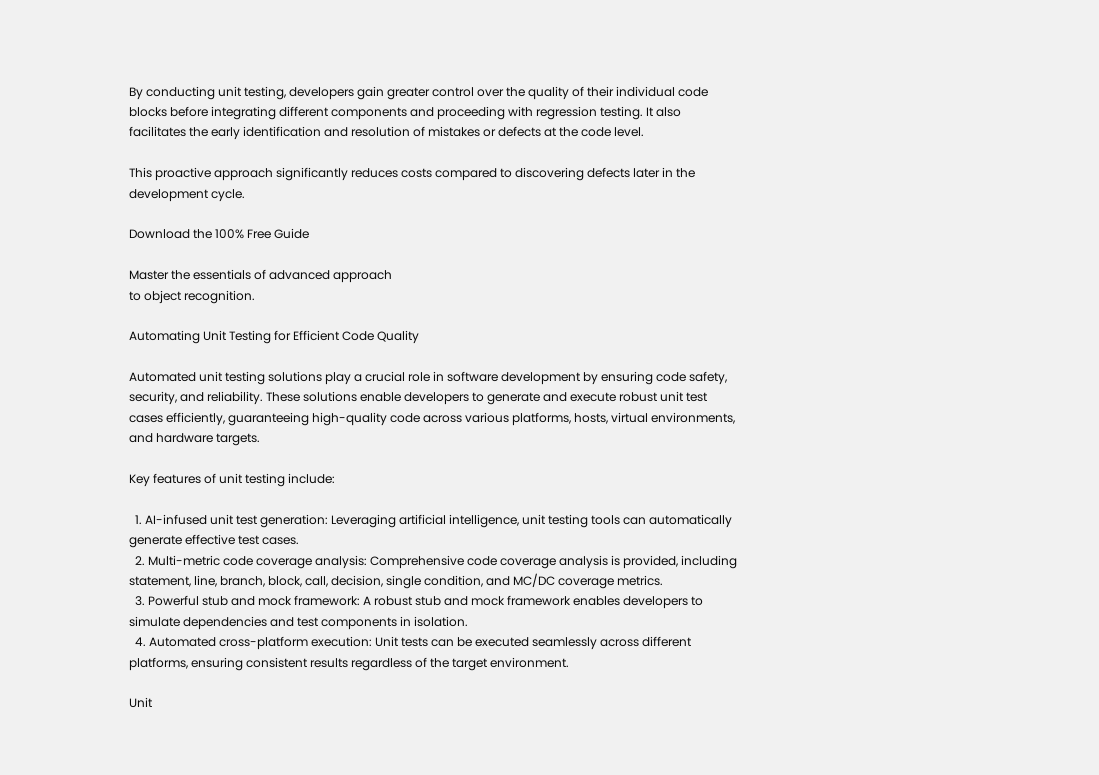By conducting unit testing, developers gain greater control over the quality of their individual code blocks before integrating different components and proceeding with regression testing. It also facilitates the early identification and resolution of mistakes or defects at the code level.

This proactive approach significantly reduces costs compared to discovering defects later in the development cycle.

Download the 100% Free Guide

Master the essentials of advanced approach
to object recognition.

Automating Unit Testing for Efficient Code Quality

Automated unit testing solutions play a crucial role in software development by ensuring code safety, security, and reliability. These solutions enable developers to generate and execute robust unit test cases efficiently, guaranteeing high-quality code across various platforms, hosts, virtual environments, and hardware targets.

Key features of unit testing include:

  1. AI-infused unit test generation: Leveraging artificial intelligence, unit testing tools can automatically generate effective test cases.
  2. Multi-metric code coverage analysis: Comprehensive code coverage analysis is provided, including statement, line, branch, block, call, decision, single condition, and MC/DC coverage metrics.
  3. Powerful stub and mock framework: A robust stub and mock framework enables developers to simulate dependencies and test components in isolation.
  4. Automated cross-platform execution: Unit tests can be executed seamlessly across different platforms, ensuring consistent results regardless of the target environment.

Unit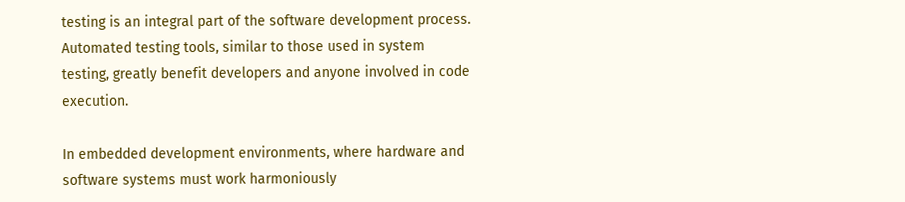testing is an integral part of the software development process. Automated testing tools, similar to those used in system testing, greatly benefit developers and anyone involved in code execution.

In embedded development environments, where hardware and software systems must work harmoniously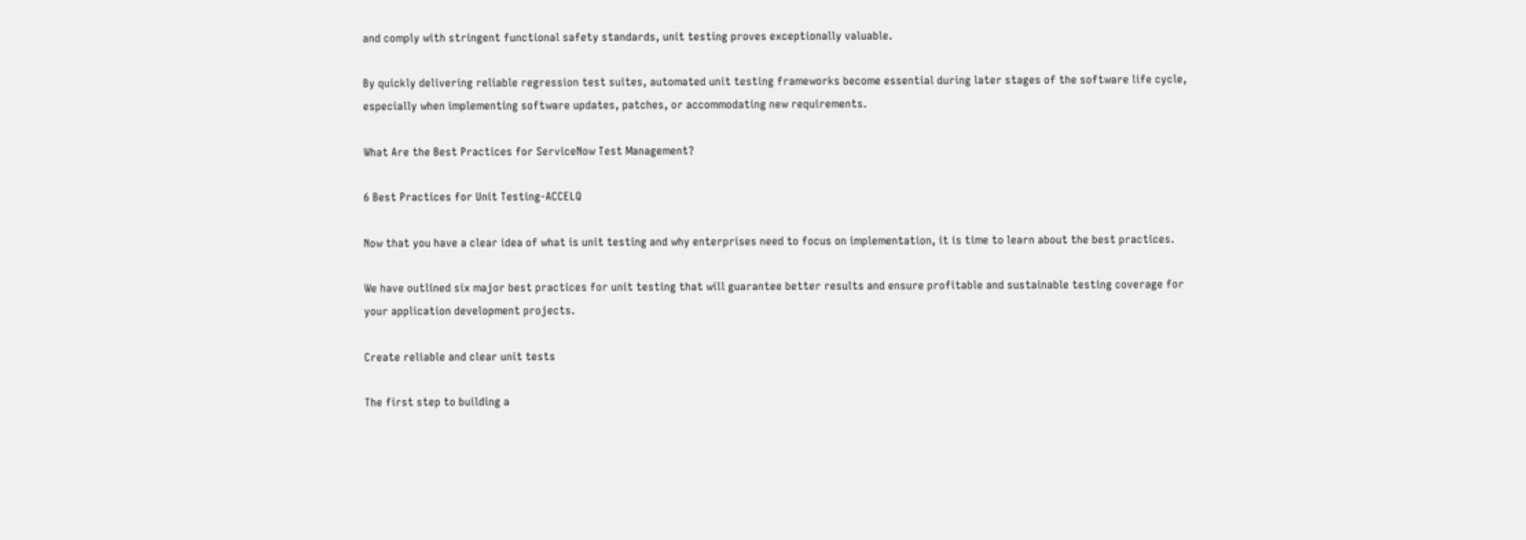and comply with stringent functional safety standards, unit testing proves exceptionally valuable.

By quickly delivering reliable regression test suites, automated unit testing frameworks become essential during later stages of the software life cycle, especially when implementing software updates, patches, or accommodating new requirements.

What Are the Best Practices for ServiceNow Test Management?

6 Best Practices for Unit Testing-ACCELQ

Now that you have a clear idea of what is unit testing and why enterprises need to focus on implementation, it is time to learn about the best practices.

We have outlined six major best practices for unit testing that will guarantee better results and ensure profitable and sustainable testing coverage for your application development projects.

Create reliable and clear unit tests

The first step to building a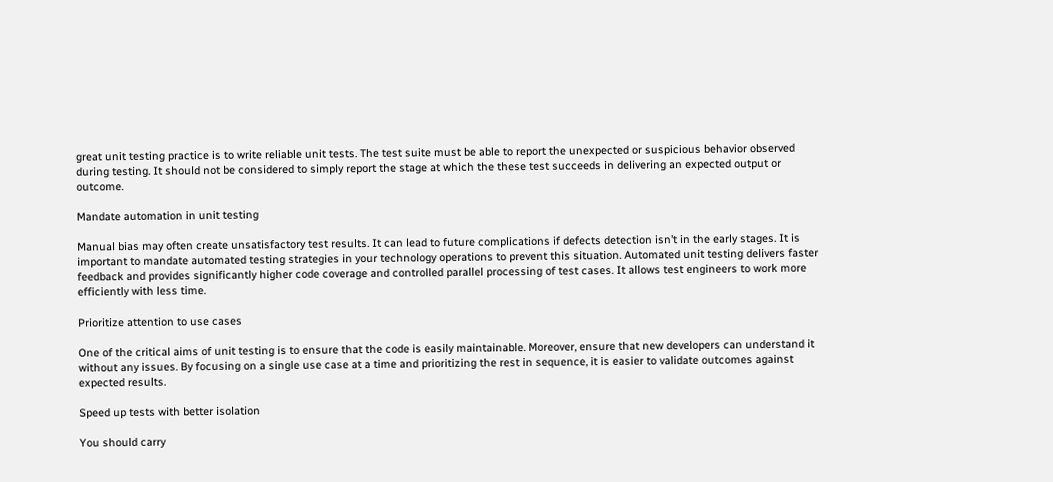great unit testing practice is to write reliable unit tests. The test suite must be able to report the unexpected or suspicious behavior observed during testing. It should not be considered to simply report the stage at which the these test succeeds in delivering an expected output or outcome.

Mandate automation in unit testing

Manual bias may often create unsatisfactory test results. It can lead to future complications if defects detection isn’t in the early stages. It is important to mandate automated testing strategies in your technology operations to prevent this situation. Automated unit testing delivers faster feedback and provides significantly higher code coverage and controlled parallel processing of test cases. It allows test engineers to work more efficiently with less time.

Prioritize attention to use cases

One of the critical aims of unit testing is to ensure that the code is easily maintainable. Moreover, ensure that new developers can understand it without any issues. By focusing on a single use case at a time and prioritizing the rest in sequence, it is easier to validate outcomes against expected results.

Speed up tests with better isolation

You should carry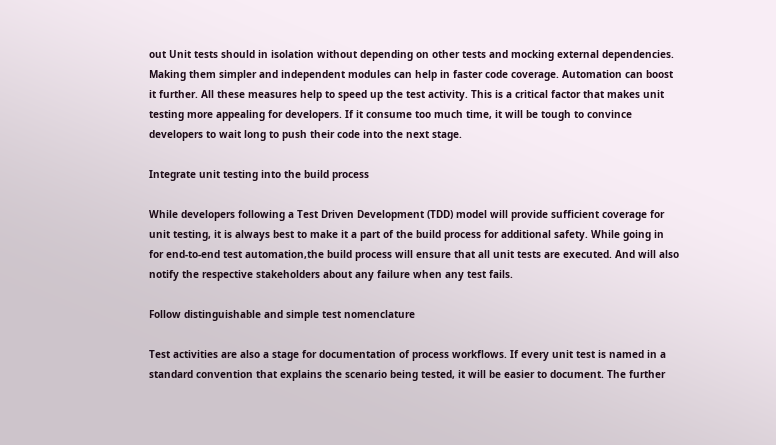out Unit tests should in isolation without depending on other tests and mocking external dependencies. Making them simpler and independent modules can help in faster code coverage. Automation can boost it further. All these measures help to speed up the test activity. This is a critical factor that makes unit testing more appealing for developers. If it consume too much time, it will be tough to convince developers to wait long to push their code into the next stage.

Integrate unit testing into the build process

While developers following a Test Driven Development (TDD) model will provide sufficient coverage for unit testing, it is always best to make it a part of the build process for additional safety. While going in for end-to-end test automation,the build process will ensure that all unit tests are executed. And will also notify the respective stakeholders about any failure when any test fails.

Follow distinguishable and simple test nomenclature

Test activities are also a stage for documentation of process workflows. If every unit test is named in a standard convention that explains the scenario being tested, it will be easier to document. The further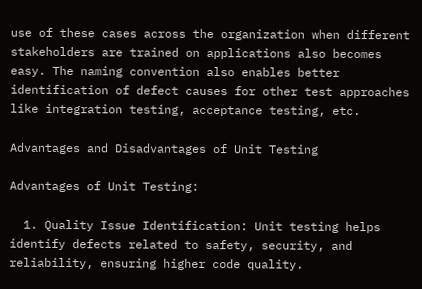use of these cases across the organization when different stakeholders are trained on applications also becomes easy. The naming convention also enables better identification of defect causes for other test approaches like integration testing, acceptance testing, etc.

Advantages and Disadvantages of Unit Testing

Advantages of Unit Testing:

  1. Quality Issue Identification: Unit testing helps identify defects related to safety, security, and reliability, ensuring higher code quality.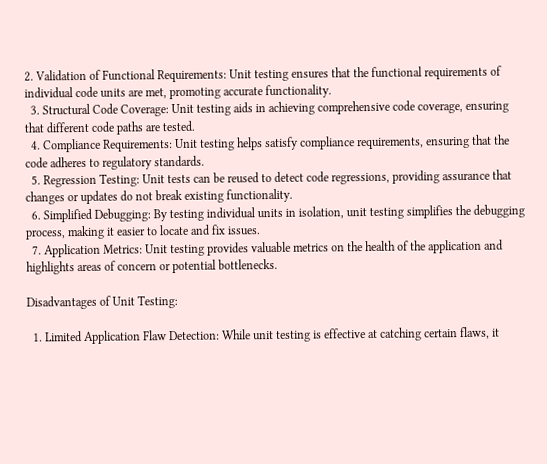2. Validation of Functional Requirements: Unit testing ensures that the functional requirements of individual code units are met, promoting accurate functionality.
  3. Structural Code Coverage: Unit testing aids in achieving comprehensive code coverage, ensuring that different code paths are tested.
  4. Compliance Requirements: Unit testing helps satisfy compliance requirements, ensuring that the code adheres to regulatory standards.
  5. Regression Testing: Unit tests can be reused to detect code regressions, providing assurance that changes or updates do not break existing functionality.
  6. Simplified Debugging: By testing individual units in isolation, unit testing simplifies the debugging process, making it easier to locate and fix issues.
  7. Application Metrics: Unit testing provides valuable metrics on the health of the application and highlights areas of concern or potential bottlenecks.

Disadvantages of Unit Testing:

  1. Limited Application Flaw Detection: While unit testing is effective at catching certain flaws, it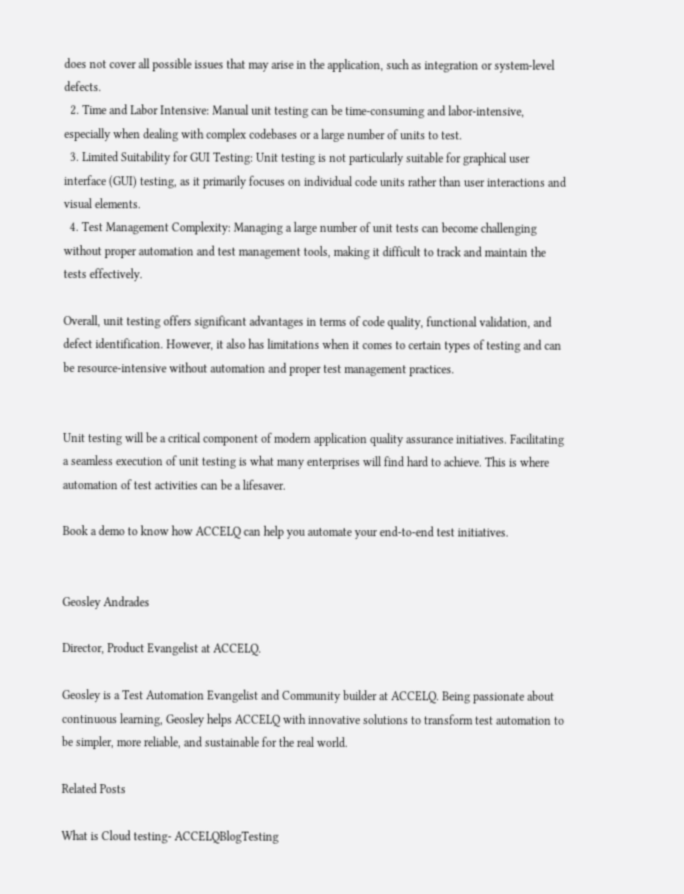does not cover all possible issues that may arise in the application, such as integration or system-level defects.
  2. Time and Labor Intensive: Manual unit testing can be time-consuming and labor-intensive, especially when dealing with complex codebases or a large number of units to test.
  3. Limited Suitability for GUI Testing: Unit testing is not particularly suitable for graphical user interface (GUI) testing, as it primarily focuses on individual code units rather than user interactions and visual elements.
  4. Test Management Complexity: Managing a large number of unit tests can become challenging without proper automation and test management tools, making it difficult to track and maintain the tests effectively.

Overall, unit testing offers significant advantages in terms of code quality, functional validation, and defect identification. However, it also has limitations when it comes to certain types of testing and can be resource-intensive without automation and proper test management practices.


Unit testing will be a critical component of modern application quality assurance initiatives. Facilitating a seamless execution of unit testing is what many enterprises will find hard to achieve. This is where automation of test activities can be a lifesaver.

Book a demo to know how ACCELQ can help you automate your end-to-end test initiatives.


Geosley Andrades

Director, Product Evangelist at ACCELQ.

Geosley is a Test Automation Evangelist and Community builder at ACCELQ. Being passionate about continuous learning, Geosley helps ACCELQ with innovative solutions to transform test automation to be simpler, more reliable, and sustainable for the real world.

Related Posts

What is Cloud testing- ACCELQBlogTesting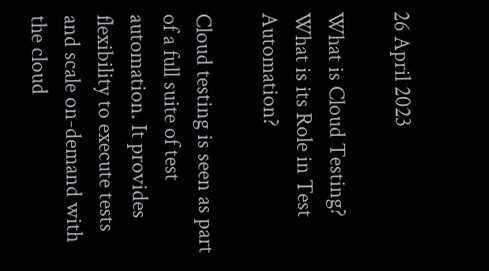26 April 2023

What is Cloud Testing? What is its Role in Test Automation?

Cloud testing is seen as part of a full suite of test automation. It provides flexibility to execute tests and scale on-demand with the cloud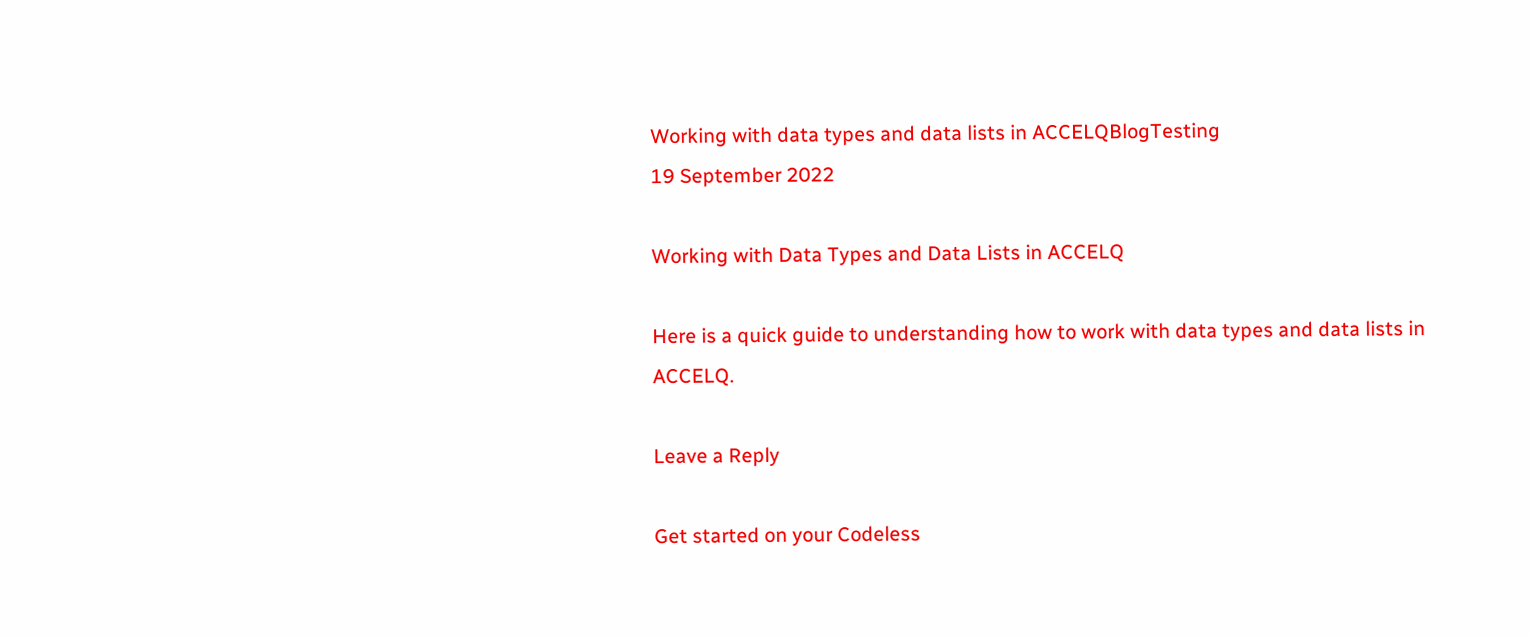Working with data types and data lists in ACCELQBlogTesting
19 September 2022

Working with Data Types and Data Lists in ACCELQ

Here is a quick guide to understanding how to work with data types and data lists in ACCELQ.

Leave a Reply

Get started on your Codeless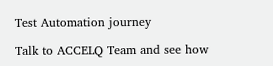Test Automation journey

Talk to ACCELQ Team and see how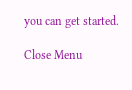you can get started.

Close Menu